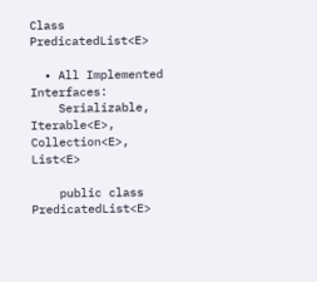Class PredicatedList<E>

  • All Implemented Interfaces:
    Serializable, Iterable<E>, Collection<E>, List<E>

    public class PredicatedList<E>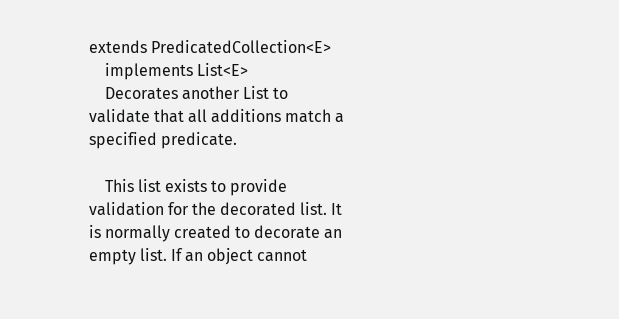extends PredicatedCollection<E>
    implements List<E>
    Decorates another List to validate that all additions match a specified predicate.

    This list exists to provide validation for the decorated list. It is normally created to decorate an empty list. If an object cannot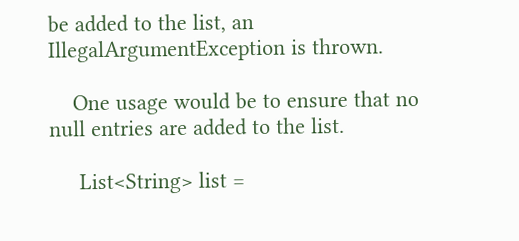be added to the list, an IllegalArgumentException is thrown.

    One usage would be to ensure that no null entries are added to the list.

     List<String> list =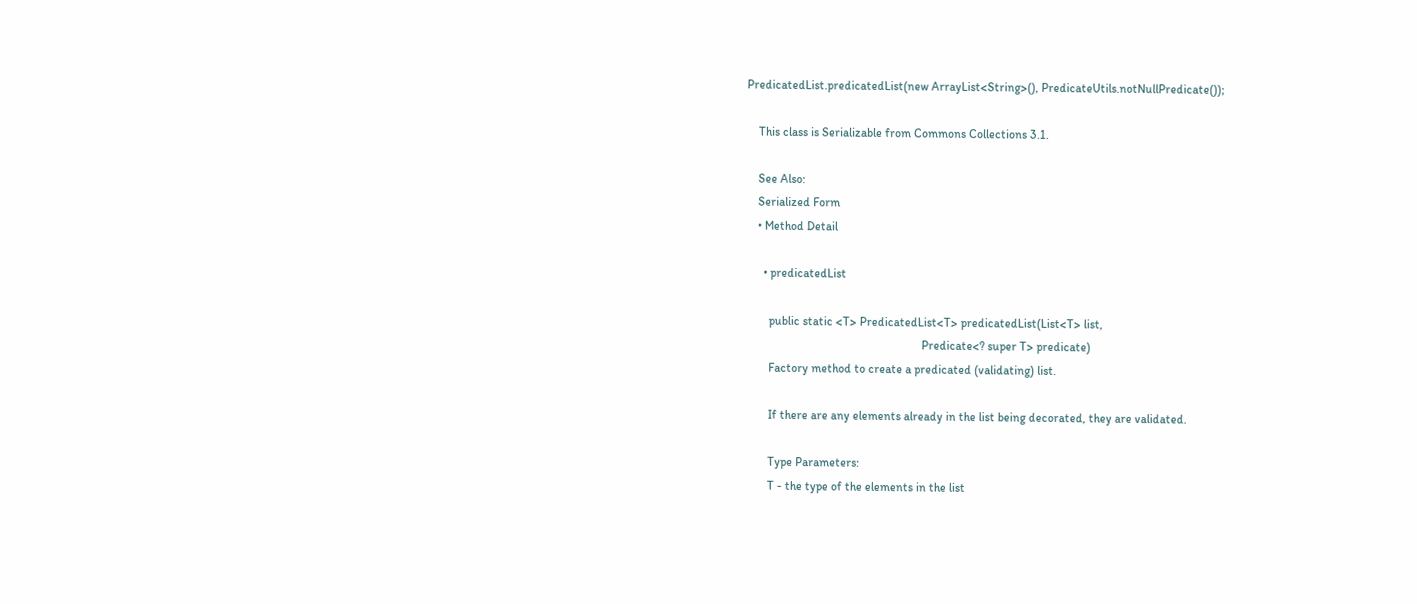PredicatedList.predicatedList(new ArrayList<String>(), PredicateUtils.notNullPredicate());

    This class is Serializable from Commons Collections 3.1.

    See Also:
    Serialized Form
    • Method Detail

      • predicatedList

        public static <T> PredicatedList<T> predicatedList(List<T> list,
                                                           Predicate<? super T> predicate)
        Factory method to create a predicated (validating) list.

        If there are any elements already in the list being decorated, they are validated.

        Type Parameters:
        T - the type of the elements in the list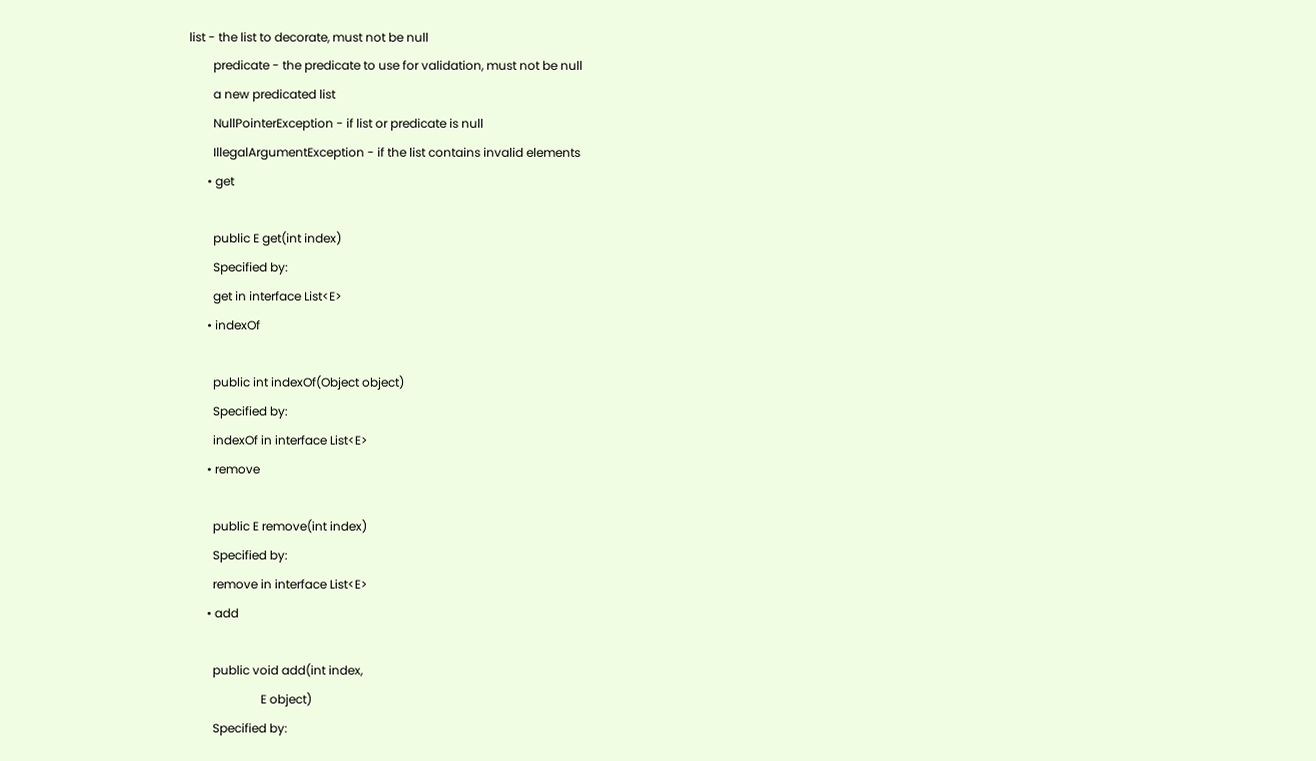list - the list to decorate, must not be null
        predicate - the predicate to use for validation, must not be null
        a new predicated list
        NullPointerException - if list or predicate is null
        IllegalArgumentException - if the list contains invalid elements
      • get

        public E get(int index)
        Specified by:
        get in interface List<E>
      • indexOf

        public int indexOf(Object object)
        Specified by:
        indexOf in interface List<E>
      • remove

        public E remove(int index)
        Specified by:
        remove in interface List<E>
      • add

        public void add(int index,
                        E object)
        Specified by: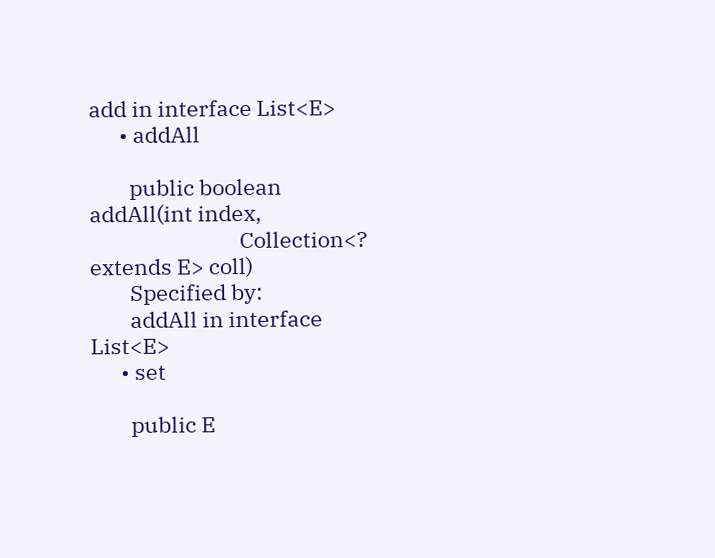add in interface List<E>
      • addAll

        public boolean addAll(int index,
                              Collection<? extends E> coll)
        Specified by:
        addAll in interface List<E>
      • set

        public E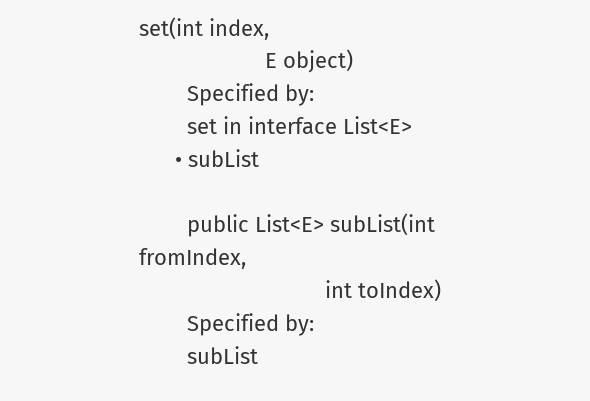set(int index,
                     E object)
        Specified by:
        set in interface List<E>
      • subList

        public List<E> subList(int fromIndex,
                               int toIndex)
        Specified by:
        subList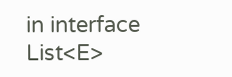in interface List<E>